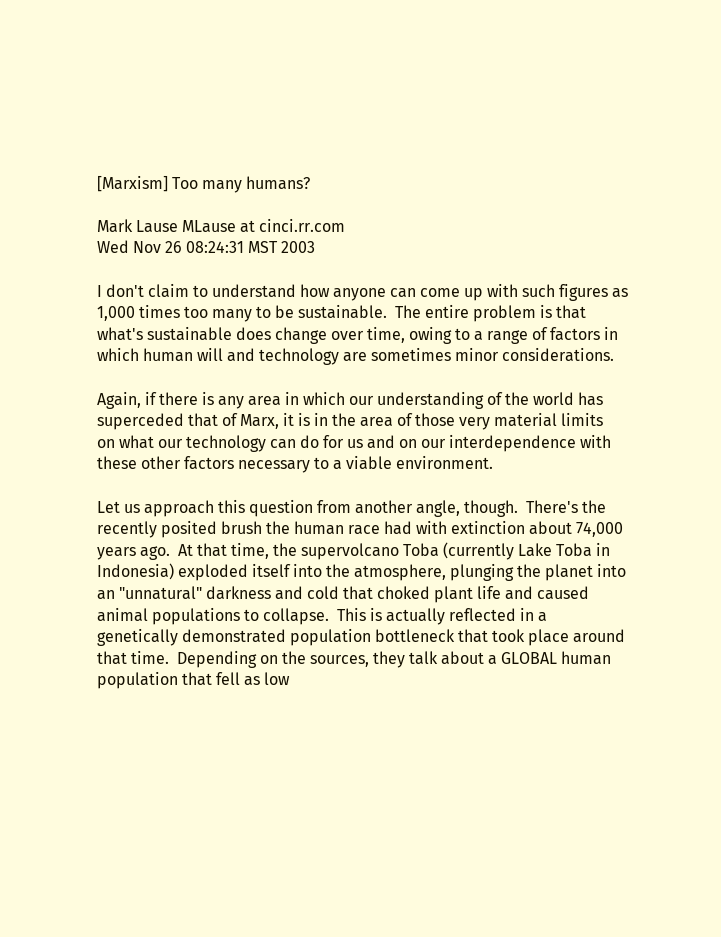[Marxism] Too many humans?

Mark Lause MLause at cinci.rr.com
Wed Nov 26 08:24:31 MST 2003

I don't claim to understand how anyone can come up with such figures as
1,000 times too many to be sustainable.  The entire problem is that
what's sustainable does change over time, owing to a range of factors in
which human will and technology are sometimes minor considerations.

Again, if there is any area in which our understanding of the world has
superceded that of Marx, it is in the area of those very material limits
on what our technology can do for us and on our interdependence with
these other factors necessary to a viable environment.

Let us approach this question from another angle, though.  There's the
recently posited brush the human race had with extinction about 74,000
years ago.  At that time, the supervolcano Toba (currently Lake Toba in
Indonesia) exploded itself into the atmosphere, plunging the planet into
an "unnatural" darkness and cold that choked plant life and caused
animal populations to collapse.  This is actually reflected in a
genetically demonstrated population bottleneck that took place around
that time.  Depending on the sources, they talk about a GLOBAL human
population that fell as low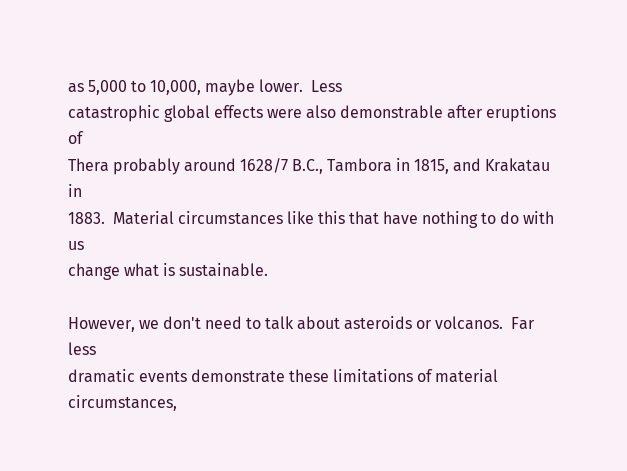as 5,000 to 10,000, maybe lower.  Less
catastrophic global effects were also demonstrable after eruptions of
Thera probably around 1628/7 B.C., Tambora in 1815, and Krakatau in
1883.  Material circumstances like this that have nothing to do with us
change what is sustainable.

However, we don't need to talk about asteroids or volcanos.  Far less
dramatic events demonstrate these limitations of material circumstances,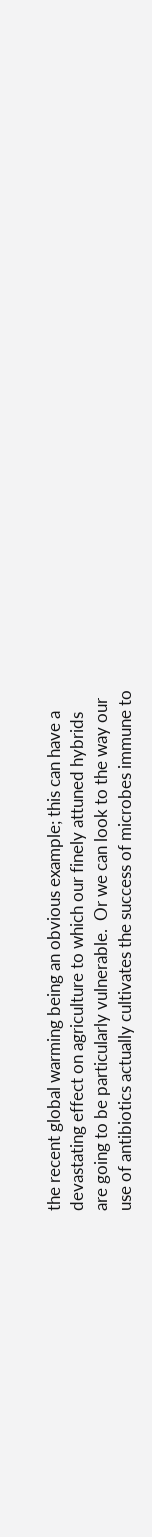the recent global warming being an obvious example; this can have a
devastating effect on agriculture to which our finely attuned hybrids
are going to be particularly vulnerable.  Or we can look to the way our
use of antibiotics actually cultivates the success of microbes immune to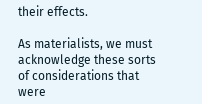their effects.

As materialists, we must acknowledge these sorts of considerations that
were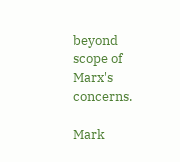beyond scope of Marx's concerns.

Mark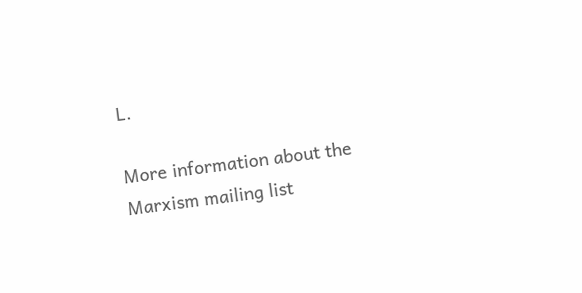L.

More information about the Marxism mailing list